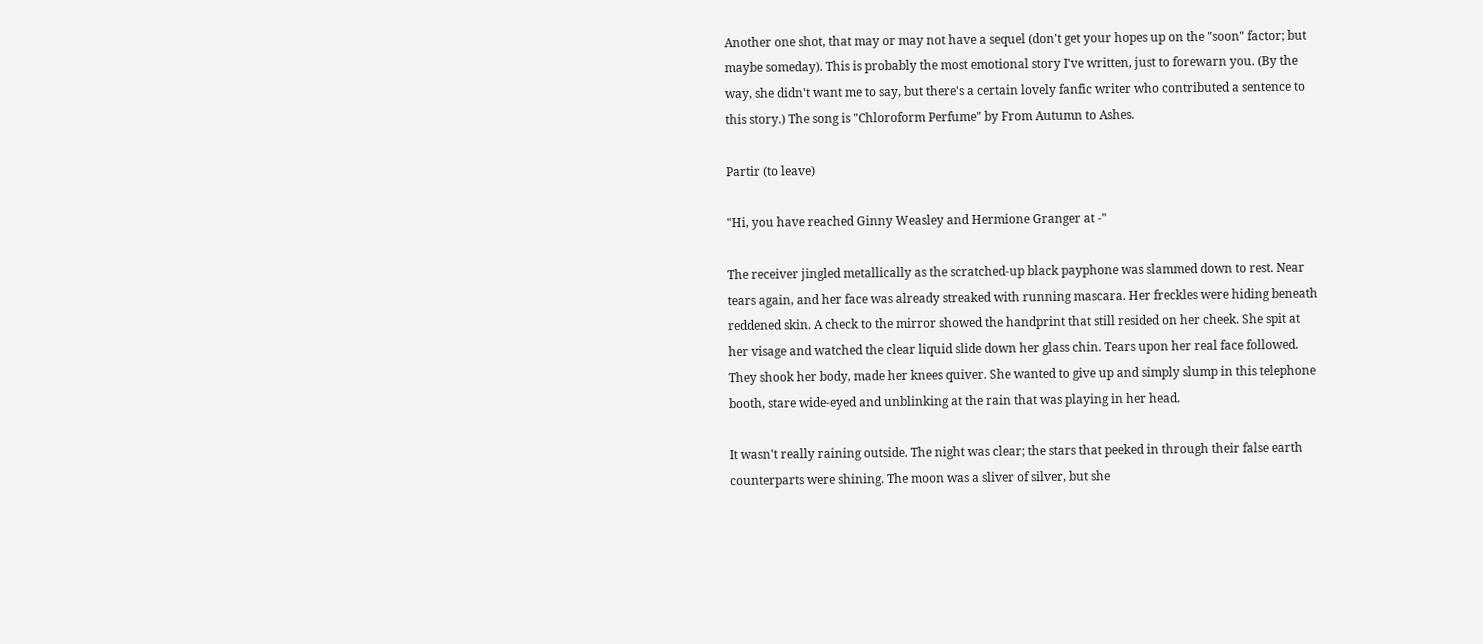Another one shot, that may or may not have a sequel (don't get your hopes up on the "soon" factor; but maybe someday). This is probably the most emotional story I've written, just to forewarn you. (By the way, she didn't want me to say, but there's a certain lovely fanfic writer who contributed a sentence to this story.) The song is "Chloroform Perfume" by From Autumn to Ashes.

Partir (to leave)

"Hi, you have reached Ginny Weasley and Hermione Granger at -"

The receiver jingled metallically as the scratched-up black payphone was slammed down to rest. Near tears again, and her face was already streaked with running mascara. Her freckles were hiding beneath reddened skin. A check to the mirror showed the handprint that still resided on her cheek. She spit at her visage and watched the clear liquid slide down her glass chin. Tears upon her real face followed. They shook her body, made her knees quiver. She wanted to give up and simply slump in this telephone booth, stare wide-eyed and unblinking at the rain that was playing in her head.

It wasn't really raining outside. The night was clear; the stars that peeked in through their false earth counterparts were shining. The moon was a sliver of silver, but she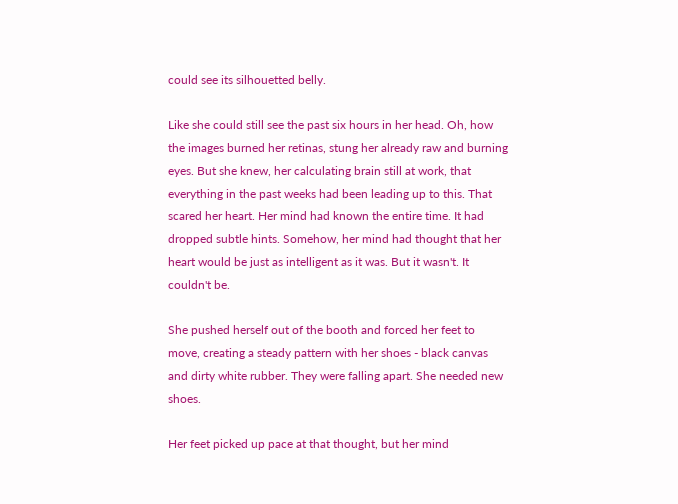could see its silhouetted belly.

Like she could still see the past six hours in her head. Oh, how the images burned her retinas, stung her already raw and burning eyes. But she knew, her calculating brain still at work, that everything in the past weeks had been leading up to this. That scared her heart. Her mind had known the entire time. It had dropped subtle hints. Somehow, her mind had thought that her heart would be just as intelligent as it was. But it wasn't. It couldn't be.

She pushed herself out of the booth and forced her feet to move, creating a steady pattern with her shoes - black canvas and dirty white rubber. They were falling apart. She needed new shoes.

Her feet picked up pace at that thought, but her mind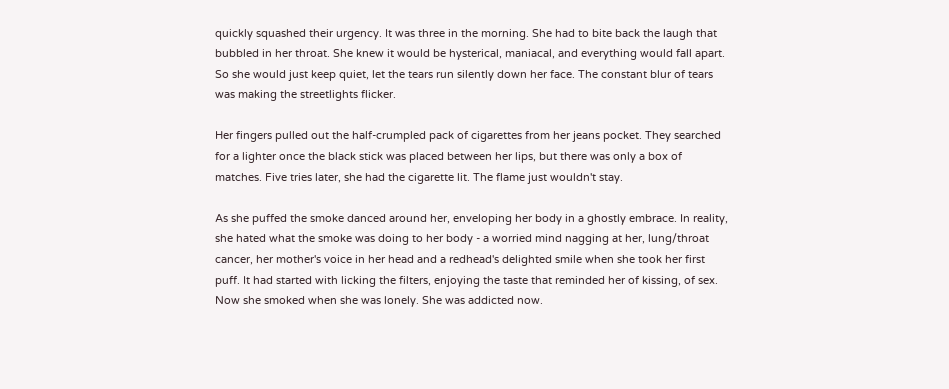quickly squashed their urgency. It was three in the morning. She had to bite back the laugh that bubbled in her throat. She knew it would be hysterical, maniacal, and everything would fall apart. So she would just keep quiet, let the tears run silently down her face. The constant blur of tears was making the streetlights flicker.

Her fingers pulled out the half-crumpled pack of cigarettes from her jeans pocket. They searched for a lighter once the black stick was placed between her lips, but there was only a box of matches. Five tries later, she had the cigarette lit. The flame just wouldn't stay.

As she puffed the smoke danced around her, enveloping her body in a ghostly embrace. In reality, she hated what the smoke was doing to her body - a worried mind nagging at her, lung/throat cancer, her mother's voice in her head and a redhead's delighted smile when she took her first puff. It had started with licking the filters, enjoying the taste that reminded her of kissing, of sex. Now she smoked when she was lonely. She was addicted now.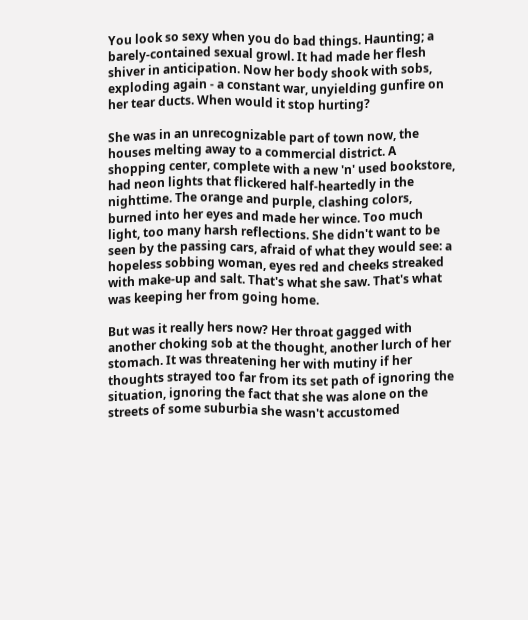You look so sexy when you do bad things. Haunting; a barely-contained sexual growl. It had made her flesh shiver in anticipation. Now her body shook with sobs, exploding again - a constant war, unyielding gunfire on her tear ducts. When would it stop hurting?

She was in an unrecognizable part of town now, the houses melting away to a commercial district. A shopping center, complete with a new 'n' used bookstore, had neon lights that flickered half-heartedly in the nighttime. The orange and purple, clashing colors, burned into her eyes and made her wince. Too much light, too many harsh reflections. She didn't want to be seen by the passing cars, afraid of what they would see: a hopeless sobbing woman, eyes red and cheeks streaked with make-up and salt. That's what she saw. That's what was keeping her from going home.

But was it really hers now? Her throat gagged with another choking sob at the thought, another lurch of her stomach. It was threatening her with mutiny if her thoughts strayed too far from its set path of ignoring the situation, ignoring the fact that she was alone on the streets of some suburbia she wasn't accustomed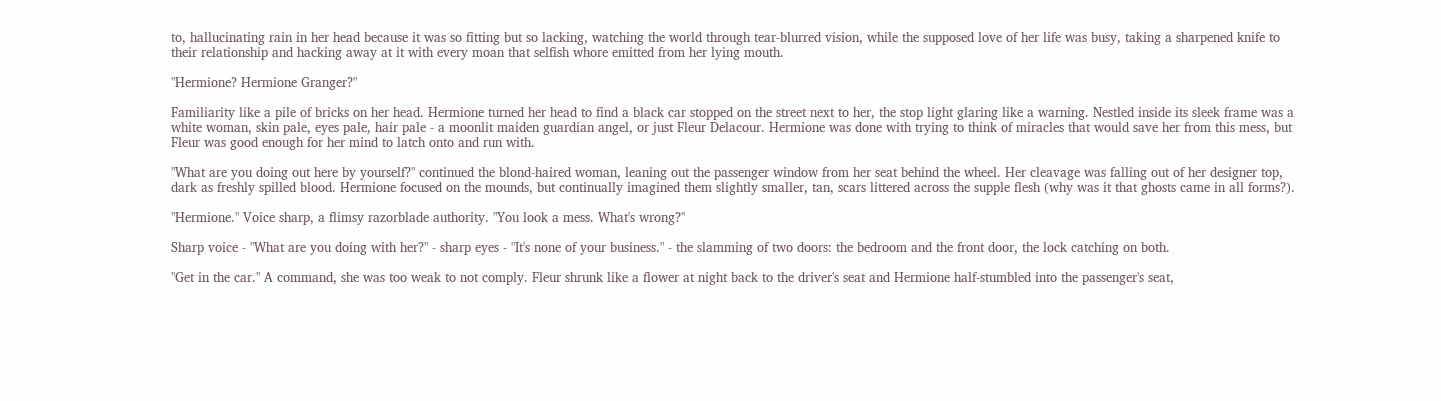to, hallucinating rain in her head because it was so fitting but so lacking, watching the world through tear-blurred vision, while the supposed love of her life was busy, taking a sharpened knife to their relationship and hacking away at it with every moan that selfish whore emitted from her lying mouth.

"Hermione? Hermione Granger?"

Familiarity like a pile of bricks on her head. Hermione turned her head to find a black car stopped on the street next to her, the stop light glaring like a warning. Nestled inside its sleek frame was a white woman, skin pale, eyes pale, hair pale - a moonlit maiden guardian angel, or just Fleur Delacour. Hermione was done with trying to think of miracles that would save her from this mess, but Fleur was good enough for her mind to latch onto and run with.

"What are you doing out here by yourself?" continued the blond-haired woman, leaning out the passenger window from her seat behind the wheel. Her cleavage was falling out of her designer top, dark as freshly spilled blood. Hermione focused on the mounds, but continually imagined them slightly smaller, tan, scars littered across the supple flesh (why was it that ghosts came in all forms?).

"Hermione." Voice sharp, a flimsy razorblade authority. "You look a mess. What's wrong?"

Sharp voice - "What are you doing with her?" - sharp eyes - "It's none of your business." - the slamming of two doors: the bedroom and the front door, the lock catching on both.

"Get in the car." A command, she was too weak to not comply. Fleur shrunk like a flower at night back to the driver's seat and Hermione half-stumbled into the passenger's seat,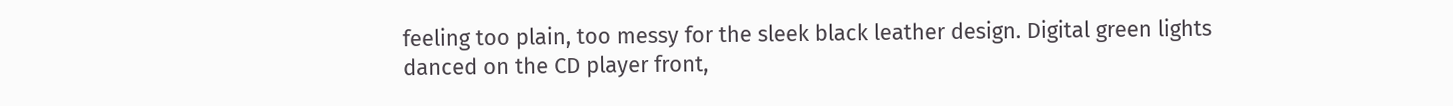feeling too plain, too messy for the sleek black leather design. Digital green lights danced on the CD player front,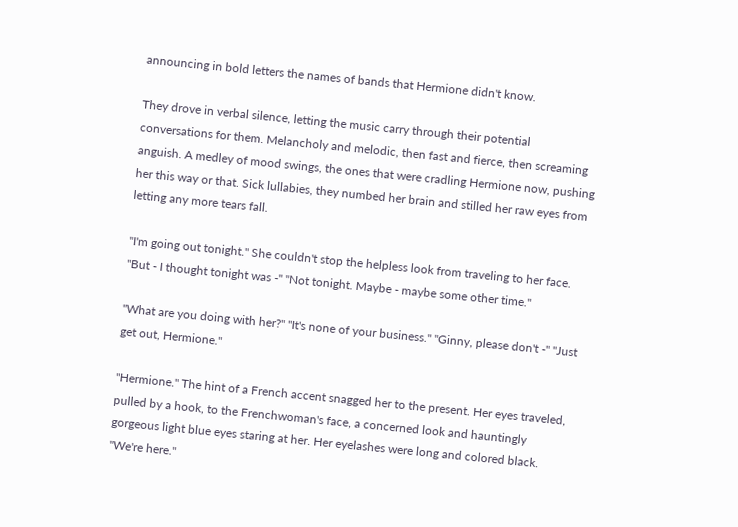announcing in bold letters the names of bands that Hermione didn't know.

They drove in verbal silence, letting the music carry through their potential conversations for them. Melancholy and melodic, then fast and fierce, then screaming anguish. A medley of mood swings, the ones that were cradling Hermione now, pushing her this way or that. Sick lullabies, they numbed her brain and stilled her raw eyes from letting any more tears fall.

"I'm going out tonight." She couldn't stop the helpless look from traveling to her face. "But - I thought tonight was -" "Not tonight. Maybe - maybe some other time."

"What are you doing with her?" "It's none of your business." "Ginny, please don't -" "Just get out, Hermione."

"Hermione." The hint of a French accent snagged her to the present. Her eyes traveled, pulled by a hook, to the Frenchwoman's face, a concerned look and hauntingly gorgeous light blue eyes staring at her. Her eyelashes were long and colored black. "We're here."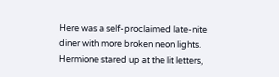Here was a self-proclaimed late-nite diner with more broken neon lights. Hermione stared up at the lit letters,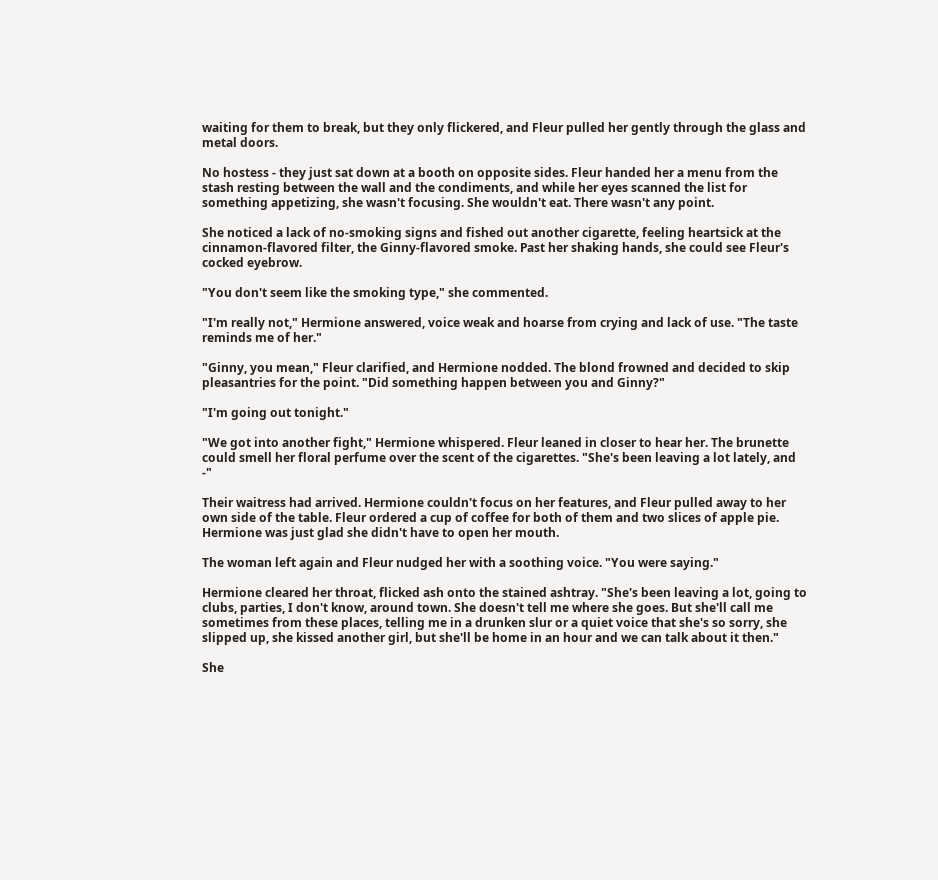waiting for them to break, but they only flickered, and Fleur pulled her gently through the glass and metal doors.

No hostess - they just sat down at a booth on opposite sides. Fleur handed her a menu from the stash resting between the wall and the condiments, and while her eyes scanned the list for something appetizing, she wasn't focusing. She wouldn't eat. There wasn't any point.

She noticed a lack of no-smoking signs and fished out another cigarette, feeling heartsick at the cinnamon-flavored filter, the Ginny-flavored smoke. Past her shaking hands, she could see Fleur's cocked eyebrow.

"You don't seem like the smoking type," she commented.

"I'm really not," Hermione answered, voice weak and hoarse from crying and lack of use. "The taste reminds me of her."

"Ginny, you mean," Fleur clarified, and Hermione nodded. The blond frowned and decided to skip pleasantries for the point. "Did something happen between you and Ginny?"

"I'm going out tonight."

"We got into another fight," Hermione whispered. Fleur leaned in closer to hear her. The brunette could smell her floral perfume over the scent of the cigarettes. "She's been leaving a lot lately, and -"

Their waitress had arrived. Hermione couldn't focus on her features, and Fleur pulled away to her own side of the table. Fleur ordered a cup of coffee for both of them and two slices of apple pie. Hermione was just glad she didn't have to open her mouth.

The woman left again and Fleur nudged her with a soothing voice. "You were saying."

Hermione cleared her throat, flicked ash onto the stained ashtray. "She's been leaving a lot, going to clubs, parties, I don't know, around town. She doesn't tell me where she goes. But she'll call me sometimes from these places, telling me in a drunken slur or a quiet voice that she's so sorry, she slipped up, she kissed another girl, but she'll be home in an hour and we can talk about it then."

She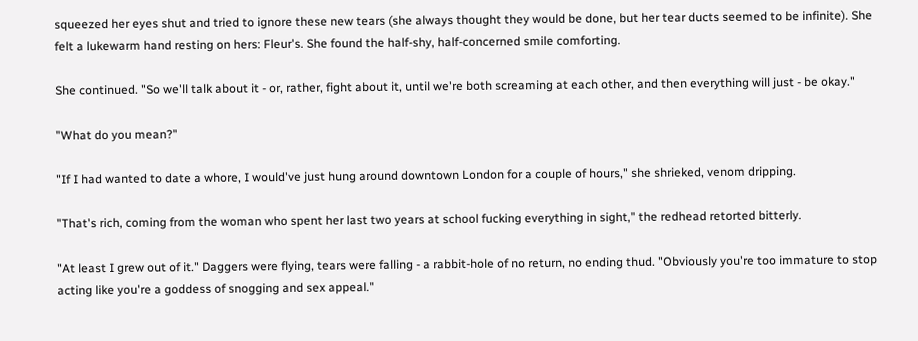squeezed her eyes shut and tried to ignore these new tears (she always thought they would be done, but her tear ducts seemed to be infinite). She felt a lukewarm hand resting on hers: Fleur's. She found the half-shy, half-concerned smile comforting.

She continued. "So we'll talk about it - or, rather, fight about it, until we're both screaming at each other, and then everything will just - be okay."

"What do you mean?"

"If I had wanted to date a whore, I would've just hung around downtown London for a couple of hours," she shrieked, venom dripping.

"That's rich, coming from the woman who spent her last two years at school fucking everything in sight," the redhead retorted bitterly.

"At least I grew out of it." Daggers were flying, tears were falling - a rabbit-hole of no return, no ending thud. "Obviously you're too immature to stop acting like you're a goddess of snogging and sex appeal."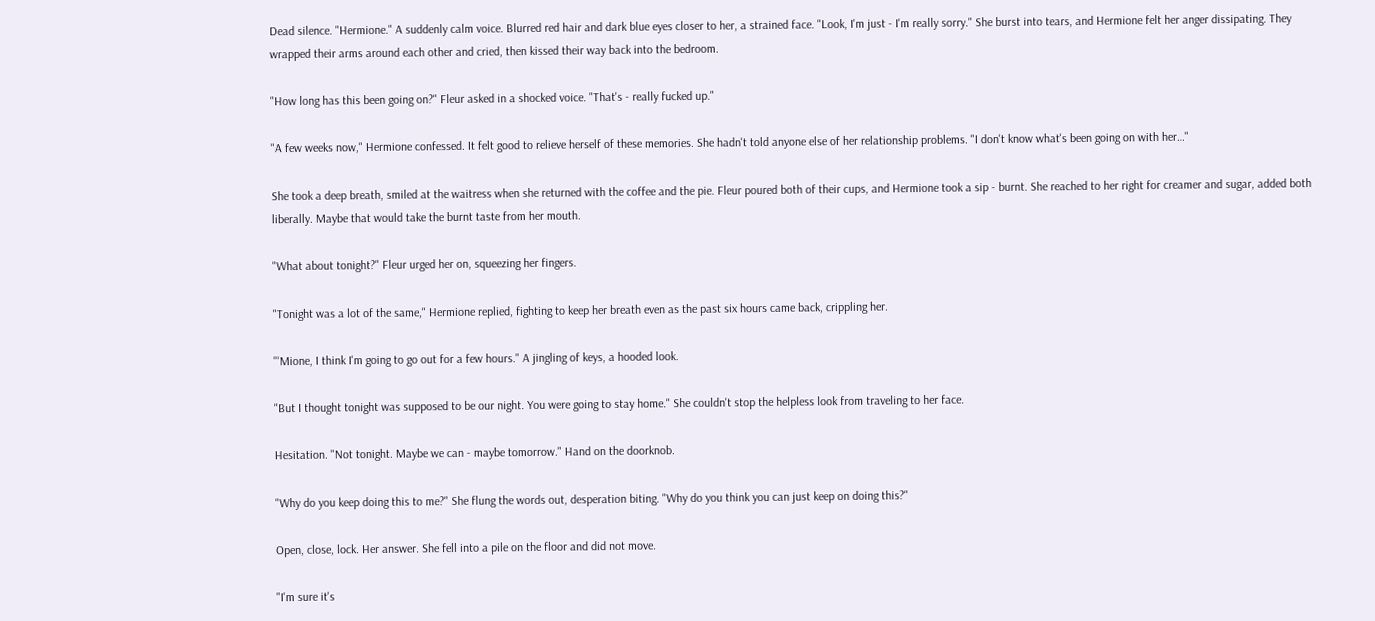Dead silence. "Hermione." A suddenly calm voice. Blurred red hair and dark blue eyes closer to her, a strained face. "Look, I'm just - I'm really sorry." She burst into tears, and Hermione felt her anger dissipating. They wrapped their arms around each other and cried, then kissed their way back into the bedroom.

"How long has this been going on?" Fleur asked in a shocked voice. "That's - really fucked up."

"A few weeks now," Hermione confessed. It felt good to relieve herself of these memories. She hadn't told anyone else of her relationship problems. "I don't know what's been going on with her…"

She took a deep breath, smiled at the waitress when she returned with the coffee and the pie. Fleur poured both of their cups, and Hermione took a sip - burnt. She reached to her right for creamer and sugar, added both liberally. Maybe that would take the burnt taste from her mouth.

"What about tonight?" Fleur urged her on, squeezing her fingers.

"Tonight was a lot of the same," Hermione replied, fighting to keep her breath even as the past six hours came back, crippling her.

"'Mione, I think I'm going to go out for a few hours." A jingling of keys, a hooded look.

"But I thought tonight was supposed to be our night. You were going to stay home." She couldn't stop the helpless look from traveling to her face.

Hesitation. "Not tonight. Maybe we can - maybe tomorrow." Hand on the doorknob.

"Why do you keep doing this to me?" She flung the words out, desperation biting. "Why do you think you can just keep on doing this?"

Open, close, lock. Her answer. She fell into a pile on the floor and did not move.

"I'm sure it's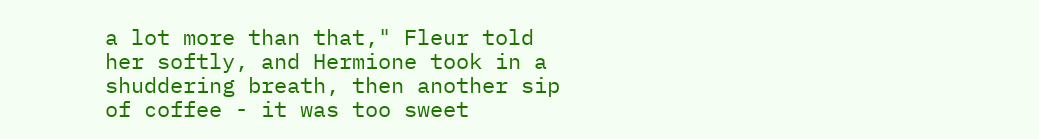a lot more than that," Fleur told her softly, and Hermione took in a shuddering breath, then another sip of coffee - it was too sweet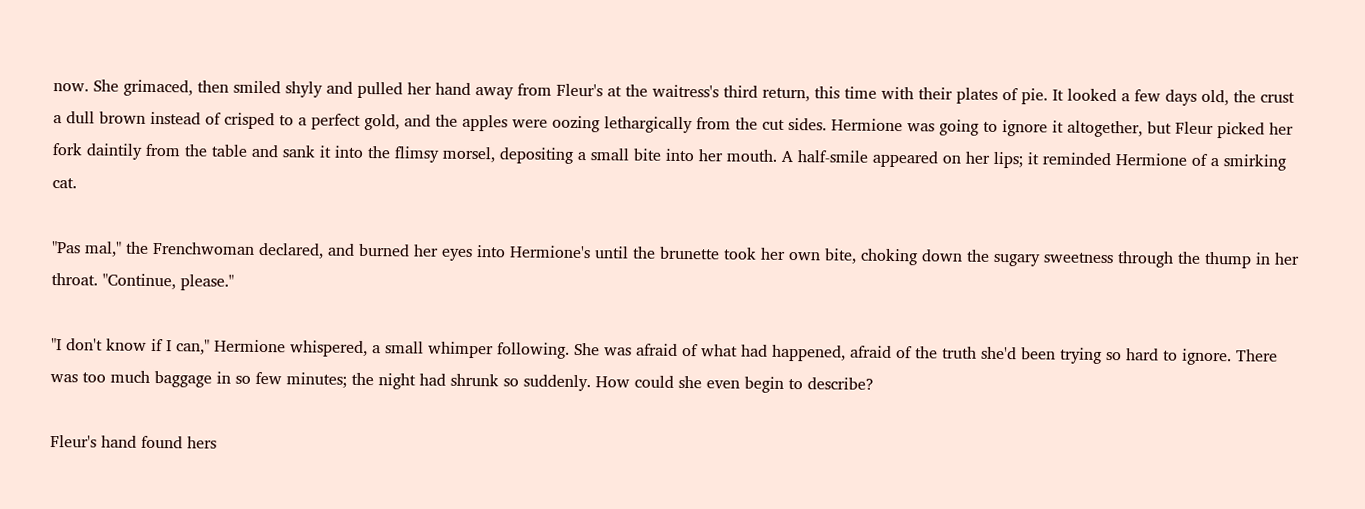now. She grimaced, then smiled shyly and pulled her hand away from Fleur's at the waitress's third return, this time with their plates of pie. It looked a few days old, the crust a dull brown instead of crisped to a perfect gold, and the apples were oozing lethargically from the cut sides. Hermione was going to ignore it altogether, but Fleur picked her fork daintily from the table and sank it into the flimsy morsel, depositing a small bite into her mouth. A half-smile appeared on her lips; it reminded Hermione of a smirking cat.

"Pas mal," the Frenchwoman declared, and burned her eyes into Hermione's until the brunette took her own bite, choking down the sugary sweetness through the thump in her throat. "Continue, please."

"I don't know if I can," Hermione whispered, a small whimper following. She was afraid of what had happened, afraid of the truth she'd been trying so hard to ignore. There was too much baggage in so few minutes; the night had shrunk so suddenly. How could she even begin to describe?

Fleur's hand found hers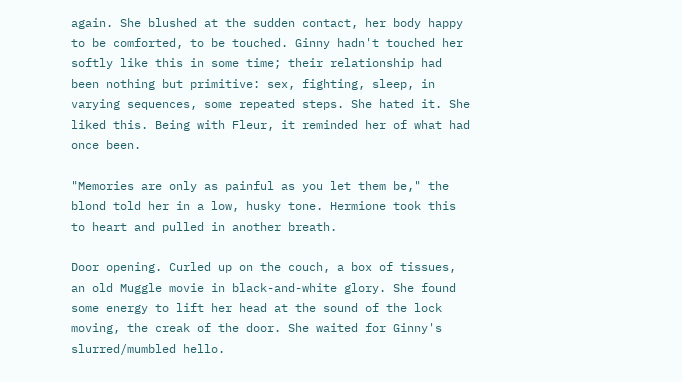again. She blushed at the sudden contact, her body happy to be comforted, to be touched. Ginny hadn't touched her softly like this in some time; their relationship had been nothing but primitive: sex, fighting, sleep, in varying sequences, some repeated steps. She hated it. She liked this. Being with Fleur, it reminded her of what had once been.

"Memories are only as painful as you let them be," the blond told her in a low, husky tone. Hermione took this to heart and pulled in another breath.

Door opening. Curled up on the couch, a box of tissues, an old Muggle movie in black-and-white glory. She found some energy to lift her head at the sound of the lock moving, the creak of the door. She waited for Ginny's slurred/mumbled hello.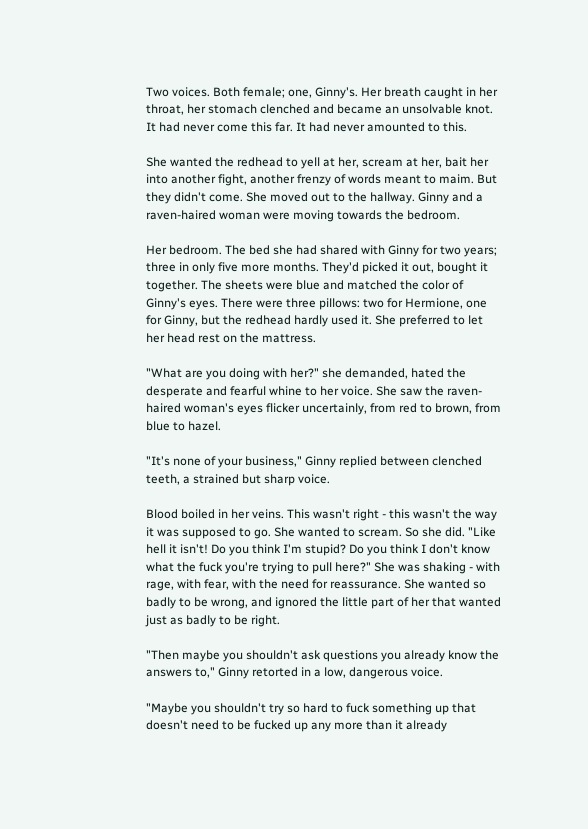Two voices. Both female; one, Ginny's. Her breath caught in her throat, her stomach clenched and became an unsolvable knot. It had never come this far. It had never amounted to this.

She wanted the redhead to yell at her, scream at her, bait her into another fight, another frenzy of words meant to maim. But they didn't come. She moved out to the hallway. Ginny and a raven-haired woman were moving towards the bedroom.

Her bedroom. The bed she had shared with Ginny for two years; three in only five more months. They'd picked it out, bought it together. The sheets were blue and matched the color of Ginny's eyes. There were three pillows: two for Hermione, one for Ginny, but the redhead hardly used it. She preferred to let her head rest on the mattress.

"What are you doing with her?" she demanded, hated the desperate and fearful whine to her voice. She saw the raven-haired woman's eyes flicker uncertainly, from red to brown, from blue to hazel.

"It's none of your business," Ginny replied between clenched teeth, a strained but sharp voice.

Blood boiled in her veins. This wasn't right - this wasn't the way it was supposed to go. She wanted to scream. So she did. "Like hell it isn't! Do you think I'm stupid? Do you think I don't know what the fuck you're trying to pull here?" She was shaking - with rage, with fear, with the need for reassurance. She wanted so badly to be wrong, and ignored the little part of her that wanted just as badly to be right.

"Then maybe you shouldn't ask questions you already know the answers to," Ginny retorted in a low, dangerous voice.

"Maybe you shouldn't try so hard to fuck something up that doesn't need to be fucked up any more than it already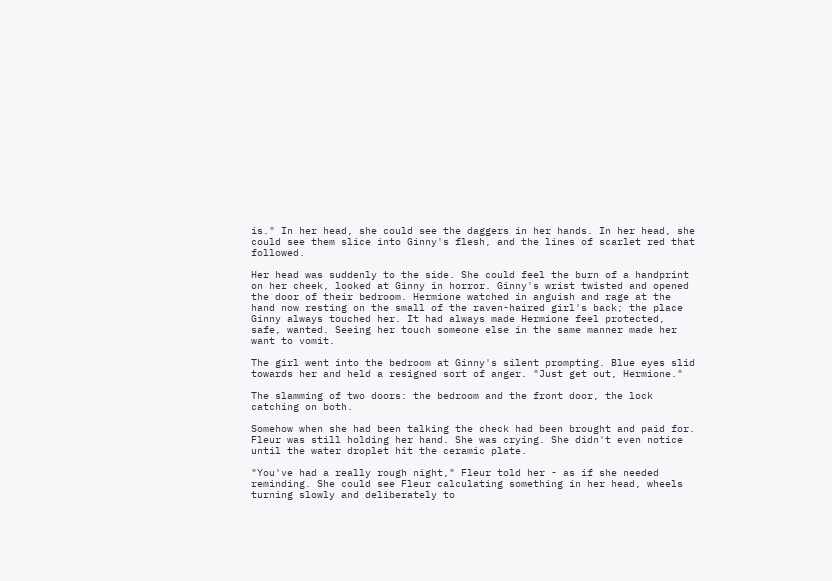is." In her head, she could see the daggers in her hands. In her head, she could see them slice into Ginny's flesh, and the lines of scarlet red that followed.

Her head was suddenly to the side. She could feel the burn of a handprint on her cheek, looked at Ginny in horror. Ginny's wrist twisted and opened the door of their bedroom. Hermione watched in anguish and rage at the hand now resting on the small of the raven-haired girl's back; the place Ginny always touched her. It had always made Hermione feel protected, safe, wanted. Seeing her touch someone else in the same manner made her want to vomit.

The girl went into the bedroom at Ginny's silent prompting. Blue eyes slid towards her and held a resigned sort of anger. "Just get out, Hermione."

The slamming of two doors: the bedroom and the front door, the lock catching on both.

Somehow when she had been talking the check had been brought and paid for. Fleur was still holding her hand. She was crying. She didn't even notice until the water droplet hit the ceramic plate.

"You've had a really rough night," Fleur told her - as if she needed reminding. She could see Fleur calculating something in her head, wheels turning slowly and deliberately to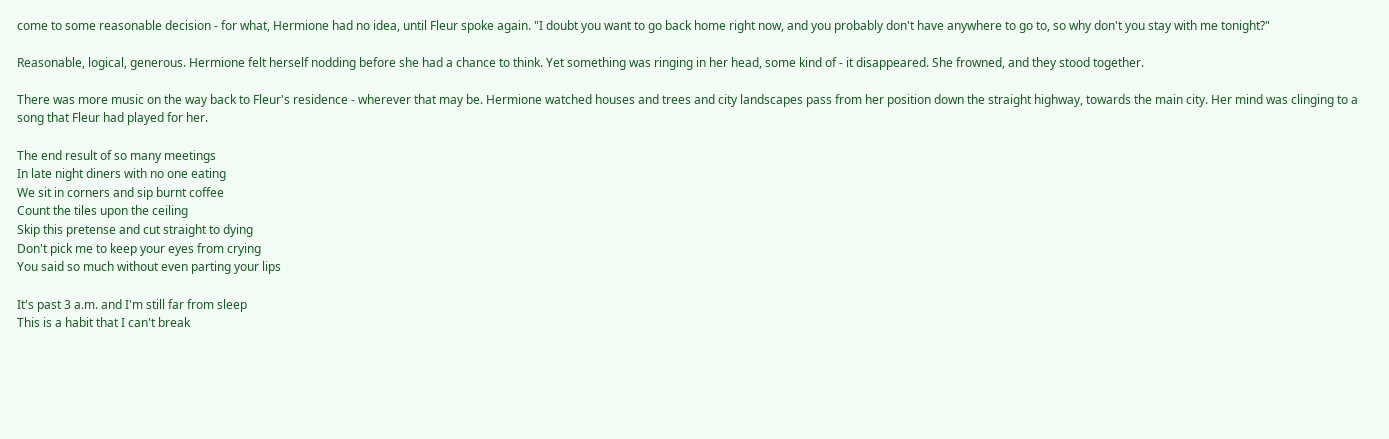come to some reasonable decision - for what, Hermione had no idea, until Fleur spoke again. "I doubt you want to go back home right now, and you probably don't have anywhere to go to, so why don't you stay with me tonight?"

Reasonable, logical, generous. Hermione felt herself nodding before she had a chance to think. Yet something was ringing in her head, some kind of - it disappeared. She frowned, and they stood together.

There was more music on the way back to Fleur's residence - wherever that may be. Hermione watched houses and trees and city landscapes pass from her position down the straight highway, towards the main city. Her mind was clinging to a song that Fleur had played for her.

The end result of so many meetings
In late night diners with no one eating
We sit in corners and sip burnt coffee
Count the tiles upon the ceiling
Skip this pretense and cut straight to dying
Don't pick me to keep your eyes from crying
You said so much without even parting your lips

It's past 3 a.m. and I'm still far from sleep
This is a habit that I can't break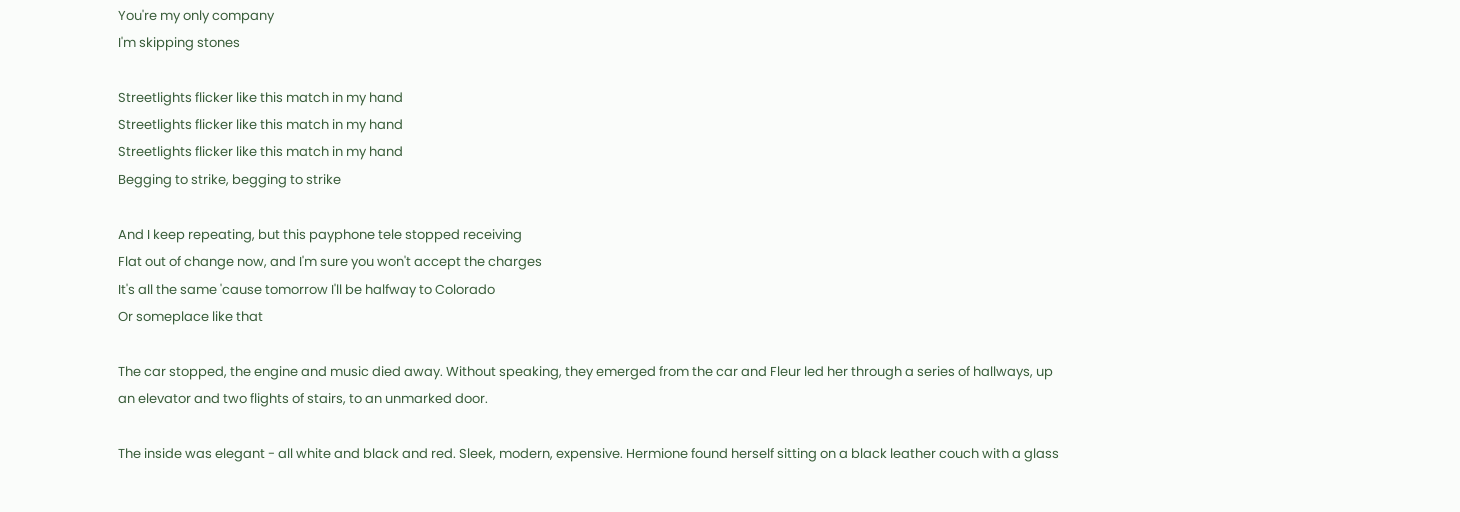You're my only company
I'm skipping stones

Streetlights flicker like this match in my hand
Streetlights flicker like this match in my hand
Streetlights flicker like this match in my hand
Begging to strike, begging to strike

And I keep repeating, but this payphone tele stopped receiving
Flat out of change now, and I'm sure you won't accept the charges
It's all the same 'cause tomorrow I'll be halfway to Colorado
Or someplace like that

The car stopped, the engine and music died away. Without speaking, they emerged from the car and Fleur led her through a series of hallways, up an elevator and two flights of stairs, to an unmarked door.

The inside was elegant - all white and black and red. Sleek, modern, expensive. Hermione found herself sitting on a black leather couch with a glass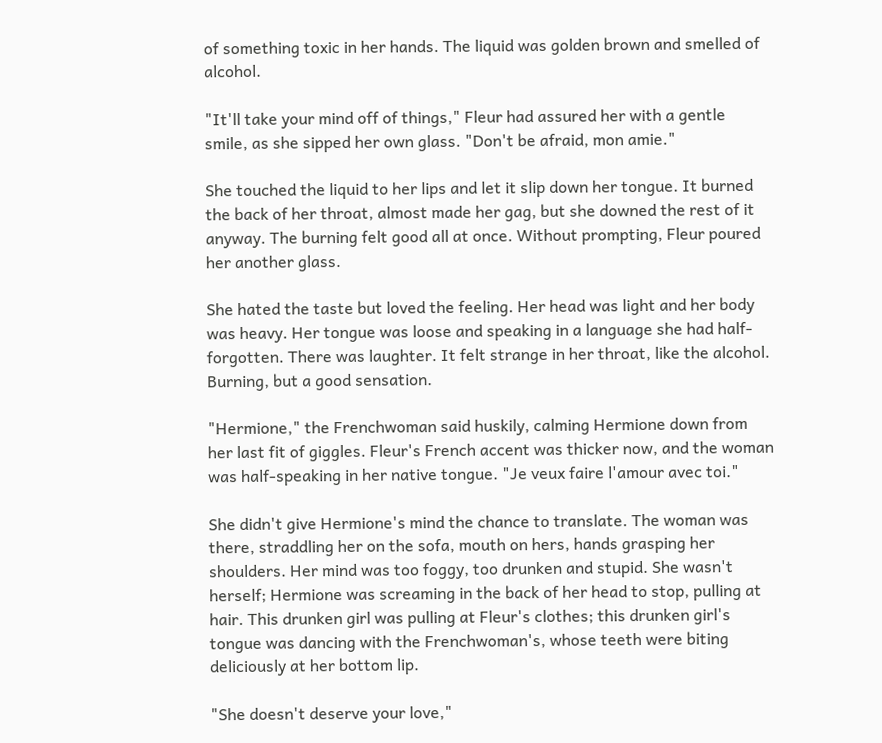of something toxic in her hands. The liquid was golden brown and smelled of alcohol.

"It'll take your mind off of things," Fleur had assured her with a gentle smile, as she sipped her own glass. "Don't be afraid, mon amie."

She touched the liquid to her lips and let it slip down her tongue. It burned the back of her throat, almost made her gag, but she downed the rest of it anyway. The burning felt good all at once. Without prompting, Fleur poured her another glass.

She hated the taste but loved the feeling. Her head was light and her body was heavy. Her tongue was loose and speaking in a language she had half-forgotten. There was laughter. It felt strange in her throat, like the alcohol. Burning, but a good sensation.

"Hermione," the Frenchwoman said huskily, calming Hermione down from her last fit of giggles. Fleur's French accent was thicker now, and the woman was half-speaking in her native tongue. "Je veux faire l'amour avec toi."

She didn't give Hermione's mind the chance to translate. The woman was there, straddling her on the sofa, mouth on hers, hands grasping her shoulders. Her mind was too foggy, too drunken and stupid. She wasn't herself; Hermione was screaming in the back of her head to stop, pulling at hair. This drunken girl was pulling at Fleur's clothes; this drunken girl's tongue was dancing with the Frenchwoman's, whose teeth were biting deliciously at her bottom lip.

"She doesn't deserve your love,"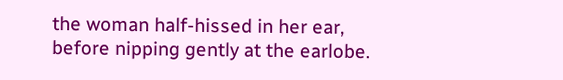the woman half-hissed in her ear, before nipping gently at the earlobe.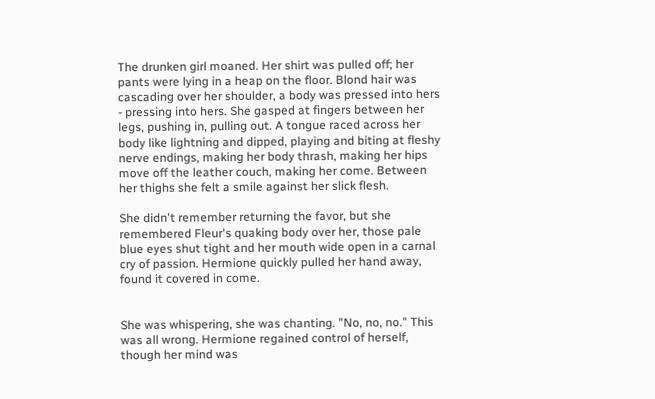The drunken girl moaned. Her shirt was pulled off; her pants were lying in a heap on the floor. Blond hair was cascading over her shoulder, a body was pressed into hers - pressing into hers. She gasped at fingers between her legs, pushing in, pulling out. A tongue raced across her body like lightning and dipped, playing and biting at fleshy nerve endings, making her body thrash, making her hips move off the leather couch, making her come. Between her thighs she felt a smile against her slick flesh.

She didn't remember returning the favor, but she remembered Fleur's quaking body over her, those pale blue eyes shut tight and her mouth wide open in a carnal cry of passion. Hermione quickly pulled her hand away, found it covered in come.


She was whispering, she was chanting. "No, no, no." This was all wrong. Hermione regained control of herself, though her mind was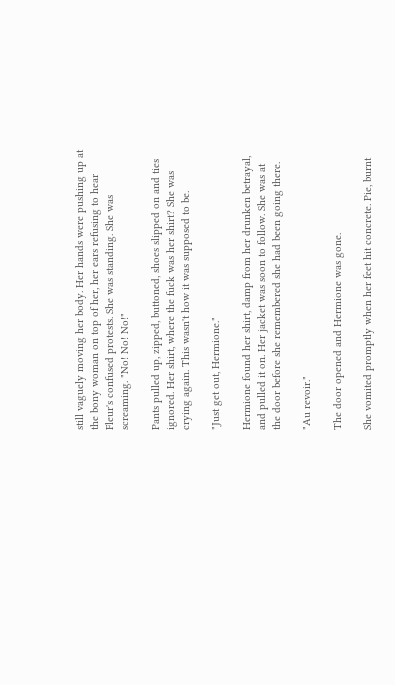still vaguely moving her body. Her hands were pushing up at the bony woman on top of her, her ears refusing to hear Fleur's confused protests. She was standing. She was screaming. "No! No! No!"

Pants pulled up, zipped, buttoned, shoes slipped on and ties ignored. Her shirt, where the fuck was her shirt? She was crying again. This wasn't how it was supposed to be.

"Just get out, Hermione."

Hermione found her shirt, damp from her drunken betrayal, and pulled it on. Her jacket was soon to follow. She was at the door before she remembered she had been going there.

"Au revoir."

The door opened and Hermione was gone.

She vomited promptly when her feet hit concrete. Pie, burnt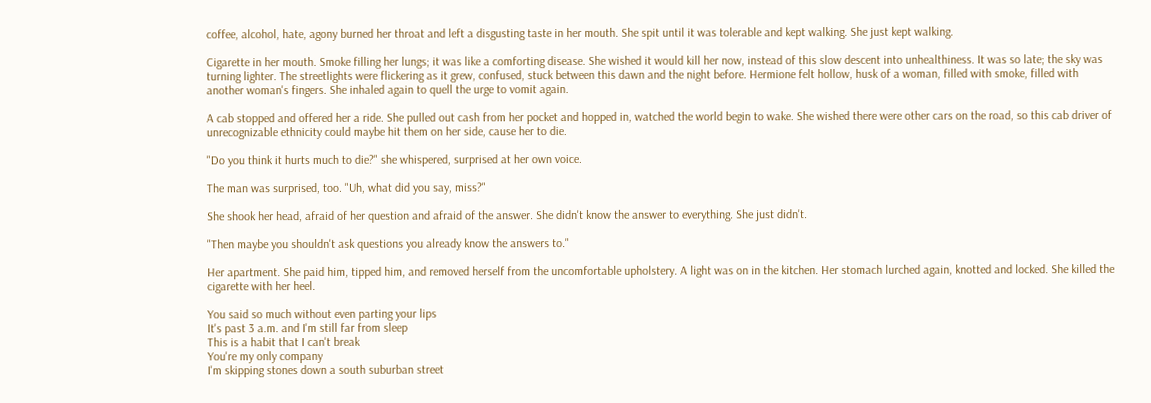coffee, alcohol, hate, agony burned her throat and left a disgusting taste in her mouth. She spit until it was tolerable and kept walking. She just kept walking.

Cigarette in her mouth. Smoke filling her lungs; it was like a comforting disease. She wished it would kill her now, instead of this slow descent into unhealthiness. It was so late; the sky was turning lighter. The streetlights were flickering as it grew, confused, stuck between this dawn and the night before. Hermione felt hollow, husk of a woman, filled with smoke, filled with another woman's fingers. She inhaled again to quell the urge to vomit again.

A cab stopped and offered her a ride. She pulled out cash from her pocket and hopped in, watched the world begin to wake. She wished there were other cars on the road, so this cab driver of unrecognizable ethnicity could maybe hit them on her side, cause her to die.

"Do you think it hurts much to die?" she whispered, surprised at her own voice.

The man was surprised, too. "Uh, what did you say, miss?"

She shook her head, afraid of her question and afraid of the answer. She didn't know the answer to everything. She just didn't.

"Then maybe you shouldn't ask questions you already know the answers to."

Her apartment. She paid him, tipped him, and removed herself from the uncomfortable upholstery. A light was on in the kitchen. Her stomach lurched again, knotted and locked. She killed the cigarette with her heel.

You said so much without even parting your lips
It's past 3 a.m. and I'm still far from sleep
This is a habit that I can't break
You're my only company
I'm skipping stones down a south suburban street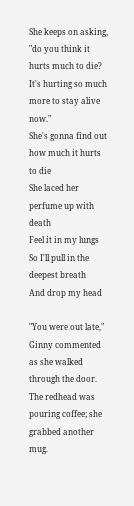She keeps on asking, "do you think it hurts much to die?
It's hurting so much more to stay alive now."
She's gonna find out how much it hurts to die
She laced her perfume up with death
Feel it in my lungs
So I'll pull in the deepest breath
And drop my head

"You were out late," Ginny commented as she walked through the door. The redhead was pouring coffee; she grabbed another mug.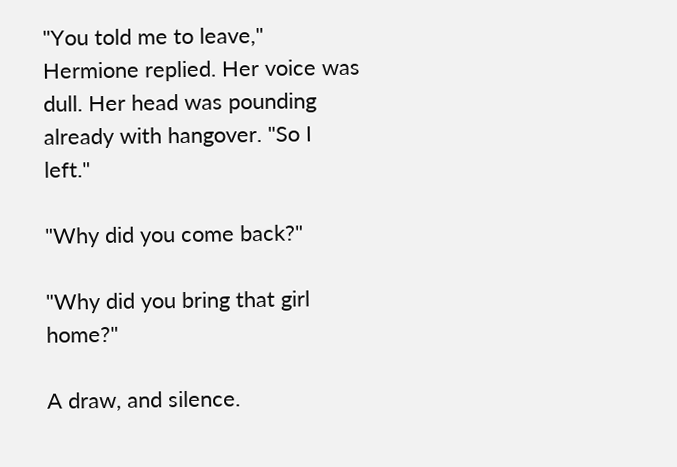"You told me to leave," Hermione replied. Her voice was dull. Her head was pounding already with hangover. "So I left."

"Why did you come back?"

"Why did you bring that girl home?"

A draw, and silence.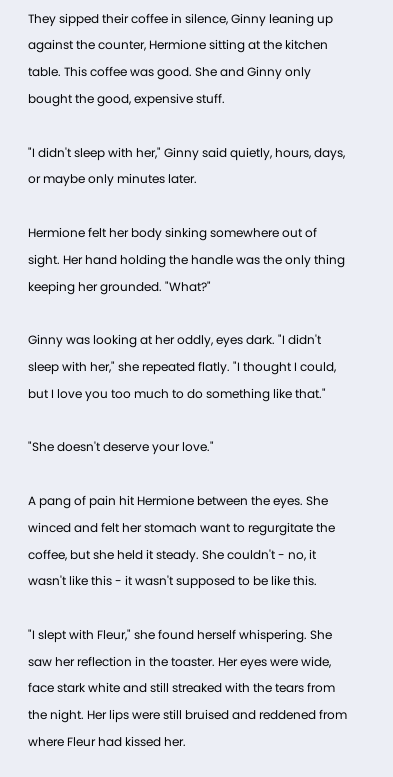They sipped their coffee in silence, Ginny leaning up against the counter, Hermione sitting at the kitchen table. This coffee was good. She and Ginny only bought the good, expensive stuff.

"I didn't sleep with her," Ginny said quietly, hours, days, or maybe only minutes later.

Hermione felt her body sinking somewhere out of sight. Her hand holding the handle was the only thing keeping her grounded. "What?"

Ginny was looking at her oddly, eyes dark. "I didn't sleep with her," she repeated flatly. "I thought I could, but I love you too much to do something like that."

"She doesn't deserve your love."

A pang of pain hit Hermione between the eyes. She winced and felt her stomach want to regurgitate the coffee, but she held it steady. She couldn't - no, it wasn't like this - it wasn't supposed to be like this.

"I slept with Fleur," she found herself whispering. She saw her reflection in the toaster. Her eyes were wide, face stark white and still streaked with the tears from the night. Her lips were still bruised and reddened from where Fleur had kissed her.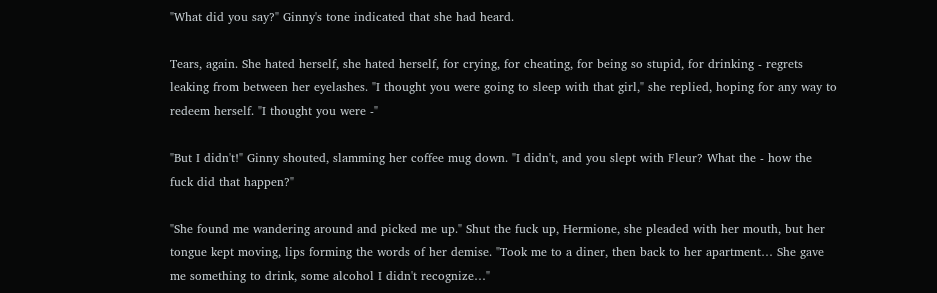"What did you say?" Ginny's tone indicated that she had heard.

Tears, again. She hated herself, she hated herself, for crying, for cheating, for being so stupid, for drinking - regrets leaking from between her eyelashes. "I thought you were going to sleep with that girl," she replied, hoping for any way to redeem herself. "I thought you were -"

"But I didn't!" Ginny shouted, slamming her coffee mug down. "I didn't, and you slept with Fleur? What the - how the fuck did that happen?"

"She found me wandering around and picked me up." Shut the fuck up, Hermione, she pleaded with her mouth, but her tongue kept moving, lips forming the words of her demise. "Took me to a diner, then back to her apartment… She gave me something to drink, some alcohol I didn't recognize…"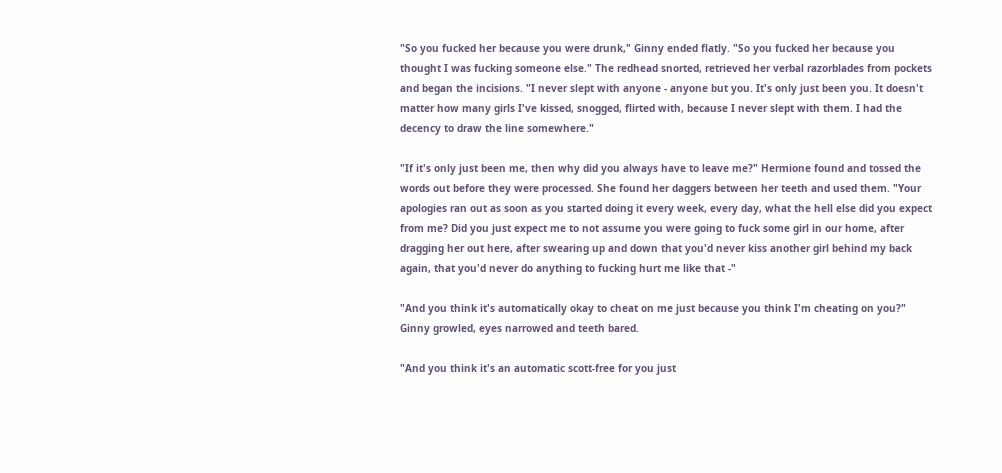"So you fucked her because you were drunk," Ginny ended flatly. "So you fucked her because you thought I was fucking someone else." The redhead snorted, retrieved her verbal razorblades from pockets and began the incisions. "I never slept with anyone - anyone but you. It's only just been you. It doesn't matter how many girls I've kissed, snogged, flirted with, because I never slept with them. I had the decency to draw the line somewhere."

"If it's only just been me, then why did you always have to leave me?" Hermione found and tossed the words out before they were processed. She found her daggers between her teeth and used them. "Your apologies ran out as soon as you started doing it every week, every day, what the hell else did you expect from me? Did you just expect me to not assume you were going to fuck some girl in our home, after dragging her out here, after swearing up and down that you'd never kiss another girl behind my back again, that you'd never do anything to fucking hurt me like that -"

"And you think it's automatically okay to cheat on me just because you think I'm cheating on you?" Ginny growled, eyes narrowed and teeth bared.

"And you think it's an automatic scott-free for you just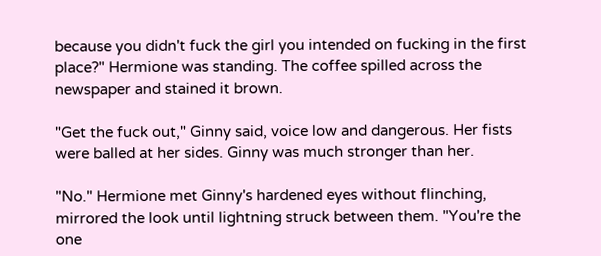because you didn't fuck the girl you intended on fucking in the first place?" Hermione was standing. The coffee spilled across the newspaper and stained it brown.

"Get the fuck out," Ginny said, voice low and dangerous. Her fists were balled at her sides. Ginny was much stronger than her.

"No." Hermione met Ginny's hardened eyes without flinching, mirrored the look until lightning struck between them. "You're the one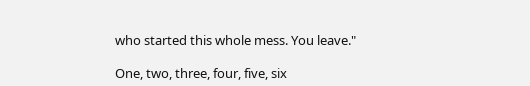who started this whole mess. You leave."

One, two, three, four, five, six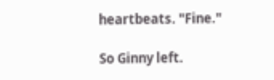heartbeats. "Fine."

So Ginny left.